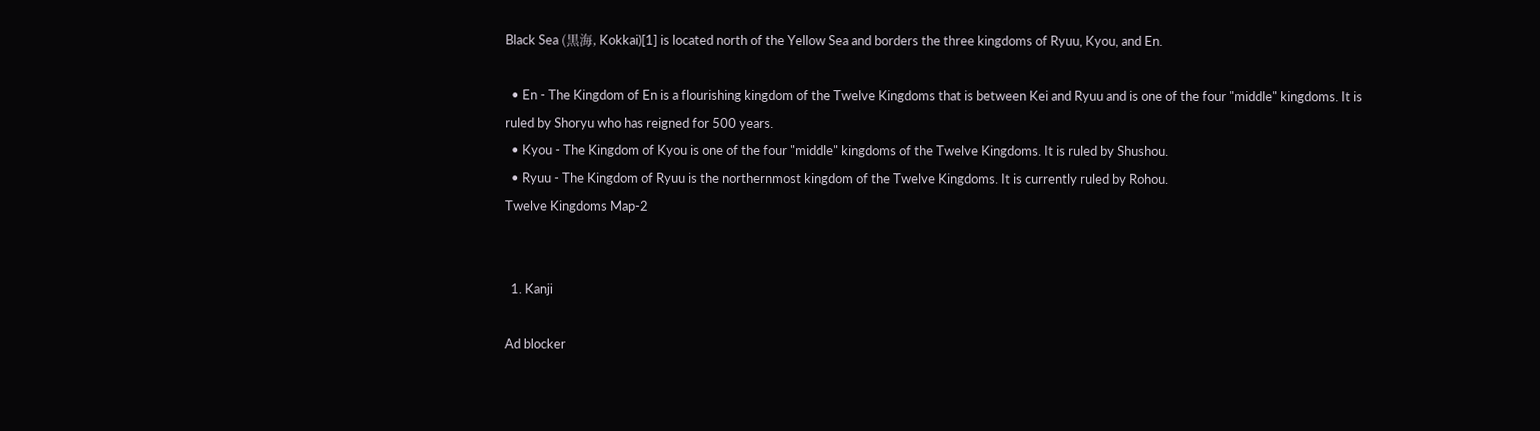Black Sea (黒海, Kokkai)[1] is located north of the Yellow Sea and borders the three kingdoms of Ryuu, Kyou, and En.

  • En - The Kingdom of En is a flourishing kingdom of the Twelve Kingdoms that is between Kei and Ryuu and is one of the four "middle" kingdoms. It is ruled by Shoryu who has reigned for 500 years.
  • Kyou - The Kingdom of Kyou is one of the four "middle" kingdoms of the Twelve Kingdoms. It is ruled by Shushou.
  • Ryuu - The Kingdom of Ryuu is the northernmost kingdom of the Twelve Kingdoms. It is currently ruled by Rohou.
Twelve Kingdoms Map-2


  1. Kanji

Ad blocker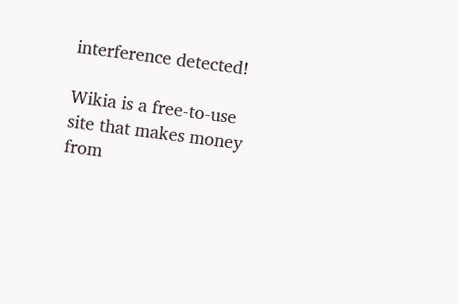interference detected!

Wikia is a free-to-use site that makes money from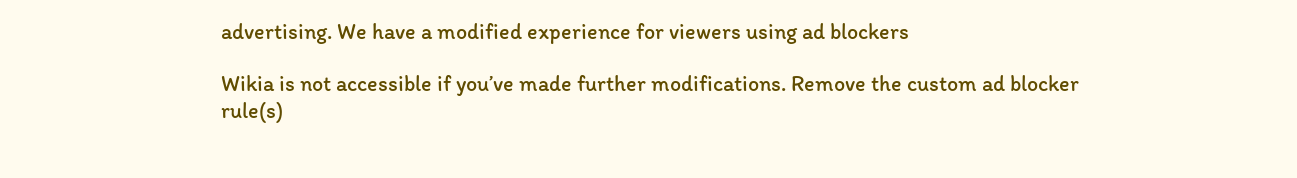advertising. We have a modified experience for viewers using ad blockers

Wikia is not accessible if you’ve made further modifications. Remove the custom ad blocker rule(s)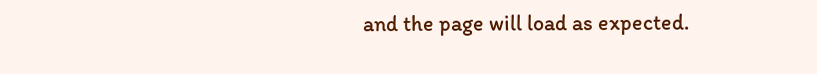and the page will load as expected.